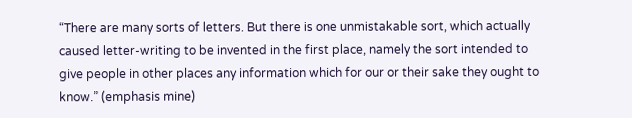“There are many sorts of letters. But there is one unmistakable sort, which actually caused letter-writing to be invented in the first place, namely the sort intended to give people in other places any information which for our or their sake they ought to know.” (emphasis mine)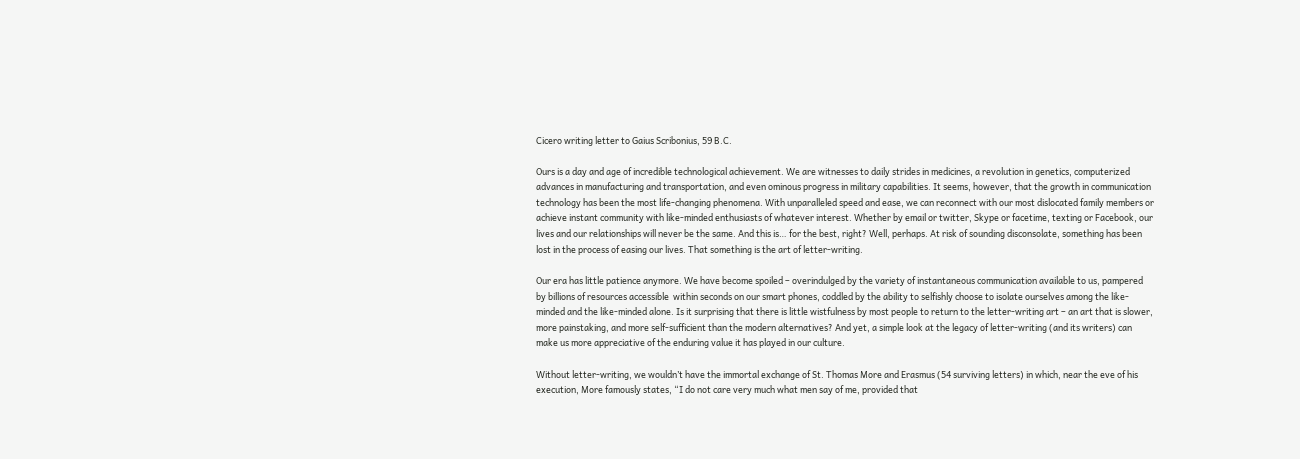Cicero writing letter to Gaius Scribonius, 59 B.C.

Ours is a day and age of incredible technological achievement. We are witnesses to daily strides in medicines, a revolution in genetics, computerized advances in manufacturing and transportation, and even ominous progress in military capabilities. It seems, however, that the growth in communication technology has been the most life-changing phenomena. With unparalleled speed and ease, we can reconnect with our most dislocated family members or achieve instant community with like-minded enthusiasts of whatever interest. Whether by email or twitter, Skype or facetime, texting or Facebook, our lives and our relationships will never be the same. And this is… for the best, right? Well, perhaps. At risk of sounding disconsolate, something has been lost in the process of easing our lives. That something is the art of letter-writing.

Our era has little patience anymore. We have become spoiled – overindulged by the variety of instantaneous communication available to us, pampered by billions of resources accessible  within seconds on our smart phones, coddled by the ability to selfishly choose to isolate ourselves among the like-minded and the like-minded alone. Is it surprising that there is little wistfulness by most people to return to the letter-writing art – an art that is slower, more painstaking, and more self-sufficient than the modern alternatives? And yet, a simple look at the legacy of letter-writing (and its writers) can make us more appreciative of the enduring value it has played in our culture.

Without letter-writing, we wouldn’t have the immortal exchange of St. Thomas More and Erasmus (54 surviving letters) in which, near the eve of his execution, More famously states, “I do not care very much what men say of me, provided that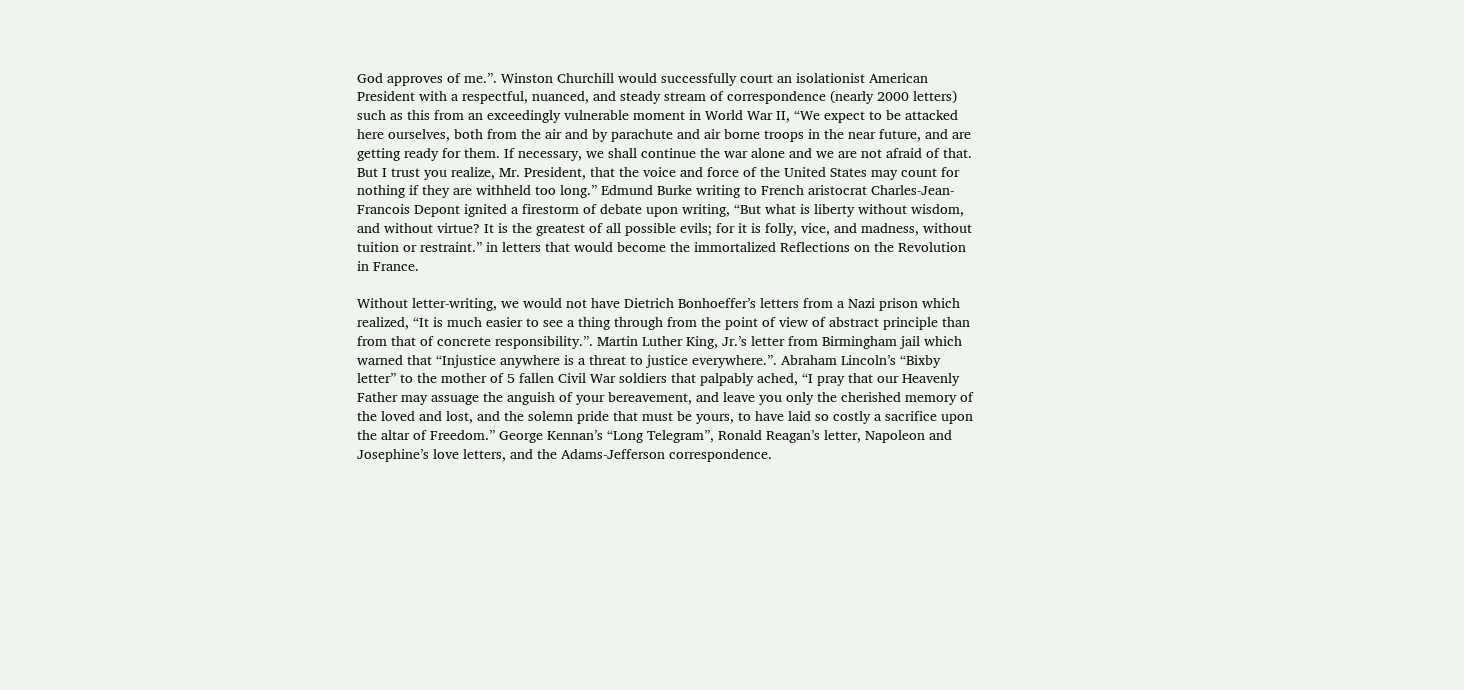God approves of me.”. Winston Churchill would successfully court an isolationist American President with a respectful, nuanced, and steady stream of correspondence (nearly 2000 letters) such as this from an exceedingly vulnerable moment in World War II, “We expect to be attacked here ourselves, both from the air and by parachute and air borne troops in the near future, and are getting ready for them. If necessary, we shall continue the war alone and we are not afraid of that. But I trust you realize, Mr. President, that the voice and force of the United States may count for nothing if they are withheld too long.” Edmund Burke writing to French aristocrat Charles-Jean-Francois Depont ignited a firestorm of debate upon writing, “But what is liberty without wisdom, and without virtue? It is the greatest of all possible evils; for it is folly, vice, and madness, without tuition or restraint.” in letters that would become the immortalized Reflections on the Revolution in France.

Without letter-writing, we would not have Dietrich Bonhoeffer’s letters from a Nazi prison which realized, “It is much easier to see a thing through from the point of view of abstract principle than from that of concrete responsibility.”. Martin Luther King, Jr.’s letter from Birmingham jail which warned that “Injustice anywhere is a threat to justice everywhere.”. Abraham Lincoln’s “Bixby letter” to the mother of 5 fallen Civil War soldiers that palpably ached, “I pray that our Heavenly Father may assuage the anguish of your bereavement, and leave you only the cherished memory of the loved and lost, and the solemn pride that must be yours, to have laid so costly a sacrifice upon the altar of Freedom.” George Kennan’s “Long Telegram”, Ronald Reagan’s letter, Napoleon and Josephine’s love letters, and the Adams-Jefferson correspondence.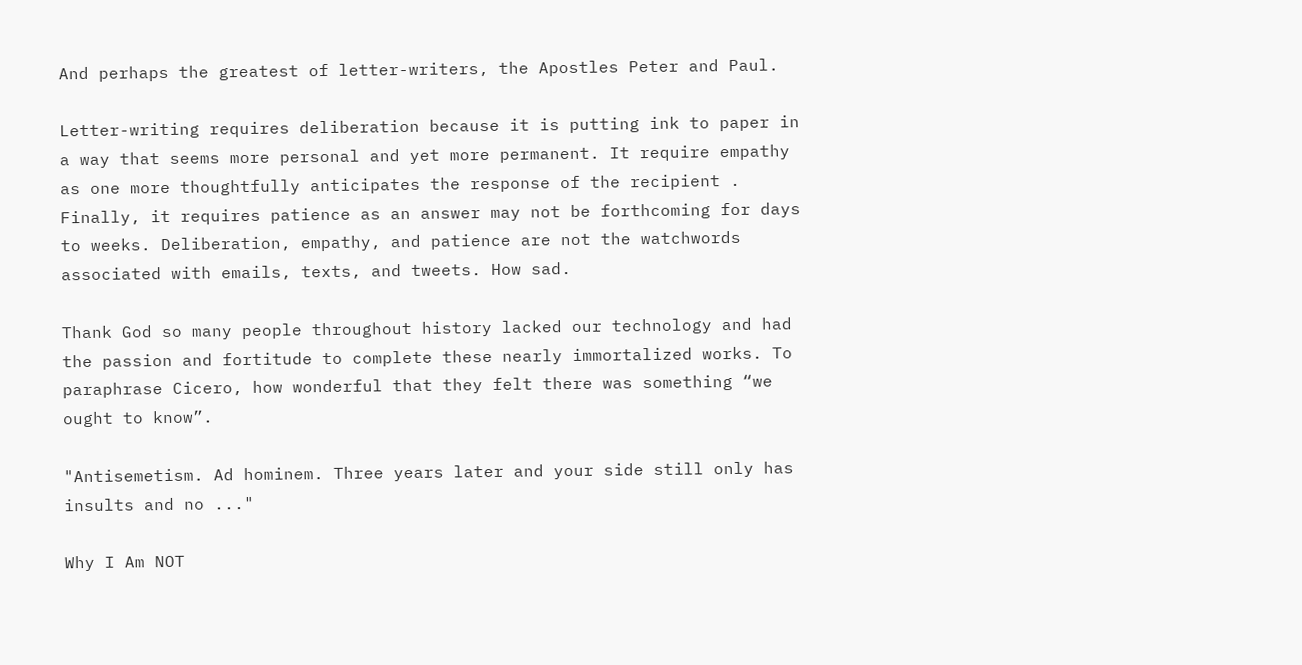And perhaps the greatest of letter-writers, the Apostles Peter and Paul.

Letter-writing requires deliberation because it is putting ink to paper in a way that seems more personal and yet more permanent. It require empathy as one more thoughtfully anticipates the response of the recipient . Finally, it requires patience as an answer may not be forthcoming for days to weeks. Deliberation, empathy, and patience are not the watchwords associated with emails, texts, and tweets. How sad.

Thank God so many people throughout history lacked our technology and had the passion and fortitude to complete these nearly immortalized works. To paraphrase Cicero, how wonderful that they felt there was something “we ought to know”.

"Antisemetism. Ad hominem. Three years later and your side still only has insults and no ..."

Why I Am NOT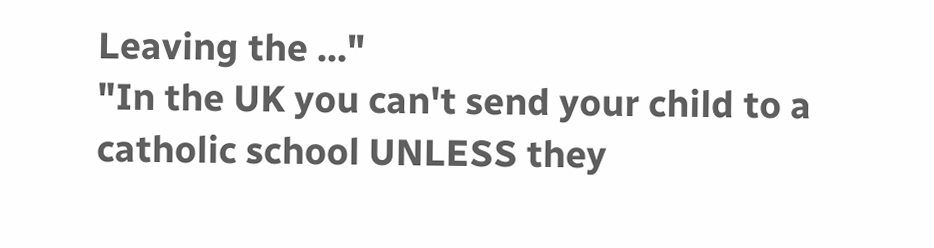Leaving the ..."
"In the UK you can't send your child to a catholic school UNLESS they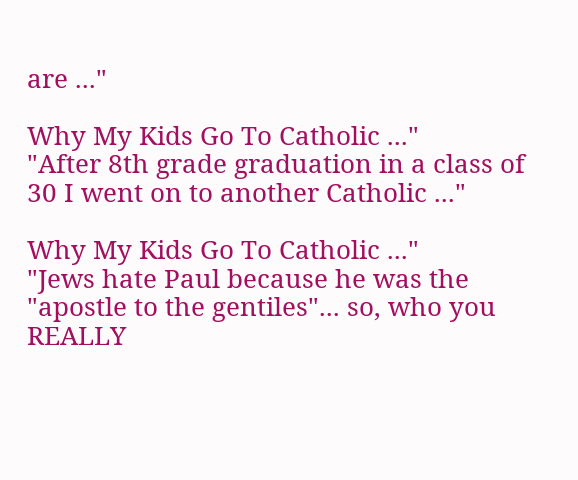are ..."

Why My Kids Go To Catholic ..."
"After 8th grade graduation in a class of 30 I went on to another Catholic ..."

Why My Kids Go To Catholic ..."
"Jews hate Paul because he was the "apostle to the gentiles"... so, who you REALLY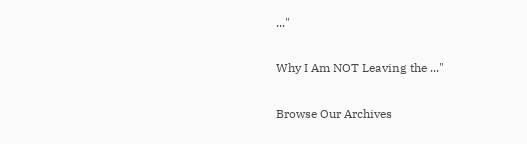..."

Why I Am NOT Leaving the ..."

Browse Our Archives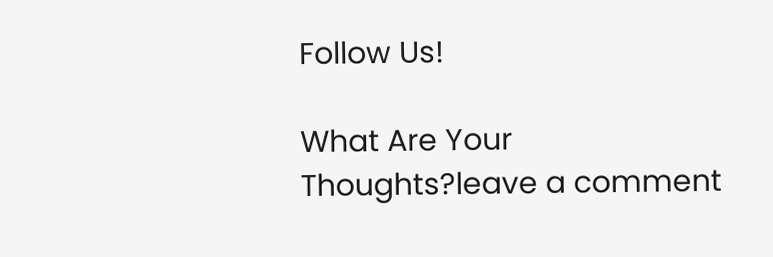Follow Us!

What Are Your Thoughts?leave a comment